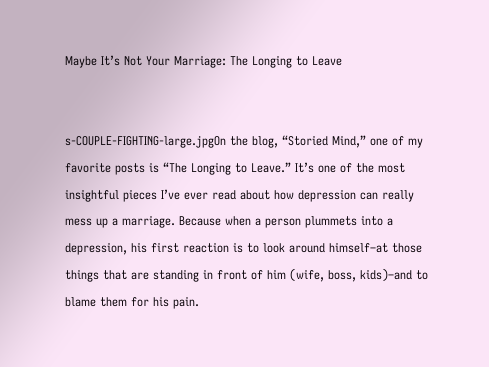Maybe It’s Not Your Marriage: The Longing to Leave


s-COUPLE-FIGHTING-large.jpgOn the blog, “Storied Mind,” one of my favorite posts is “The Longing to Leave.” It’s one of the most insightful pieces I’ve ever read about how depression can really mess up a marriage. Because when a person plummets into a depression, his first reaction is to look around himself–at those things that are standing in front of him (wife, boss, kids)–and to blame them for his pain.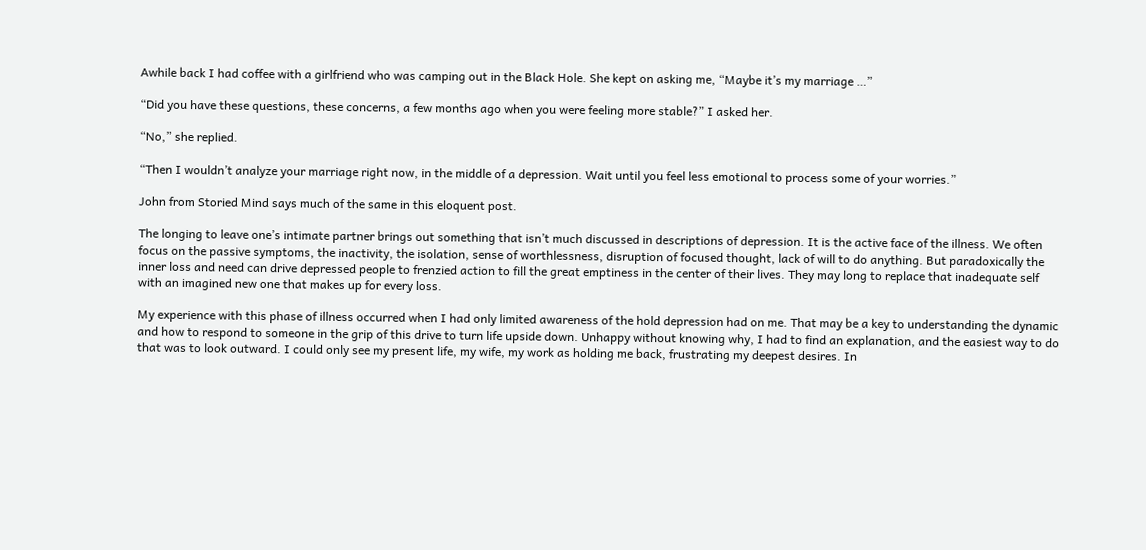Awhile back I had coffee with a girlfriend who was camping out in the Black Hole. She kept on asking me, “Maybe it’s my marriage …”

“Did you have these questions, these concerns, a few months ago when you were feeling more stable?” I asked her.

“No,” she replied.

“Then I wouldn’t analyze your marriage right now, in the middle of a depression. Wait until you feel less emotional to process some of your worries.”

John from Storied Mind says much of the same in this eloquent post.

The longing to leave one’s intimate partner brings out something that isn’t much discussed in descriptions of depression. It is the active face of the illness. We often focus on the passive symptoms, the inactivity, the isolation, sense of worthlessness, disruption of focused thought, lack of will to do anything. But paradoxically the inner loss and need can drive depressed people to frenzied action to fill the great emptiness in the center of their lives. They may long to replace that inadequate self with an imagined new one that makes up for every loss.

My experience with this phase of illness occurred when I had only limited awareness of the hold depression had on me. That may be a key to understanding the dynamic and how to respond to someone in the grip of this drive to turn life upside down. Unhappy without knowing why, I had to find an explanation, and the easiest way to do that was to look outward. I could only see my present life, my wife, my work as holding me back, frustrating my deepest desires. In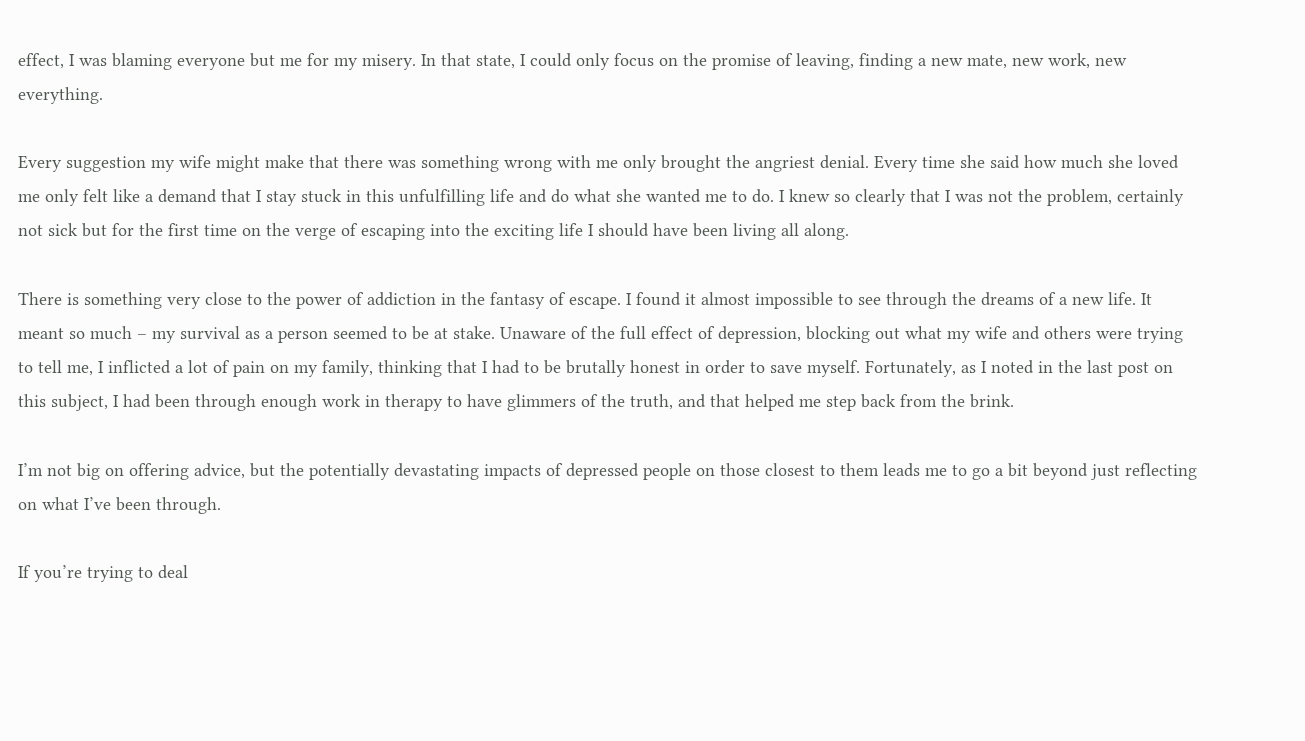effect, I was blaming everyone but me for my misery. In that state, I could only focus on the promise of leaving, finding a new mate, new work, new everything.

Every suggestion my wife might make that there was something wrong with me only brought the angriest denial. Every time she said how much she loved me only felt like a demand that I stay stuck in this unfulfilling life and do what she wanted me to do. I knew so clearly that I was not the problem, certainly not sick but for the first time on the verge of escaping into the exciting life I should have been living all along.

There is something very close to the power of addiction in the fantasy of escape. I found it almost impossible to see through the dreams of a new life. It meant so much – my survival as a person seemed to be at stake. Unaware of the full effect of depression, blocking out what my wife and others were trying to tell me, I inflicted a lot of pain on my family, thinking that I had to be brutally honest in order to save myself. Fortunately, as I noted in the last post on this subject, I had been through enough work in therapy to have glimmers of the truth, and that helped me step back from the brink.

I’m not big on offering advice, but the potentially devastating impacts of depressed people on those closest to them leads me to go a bit beyond just reflecting on what I’ve been through.

If you’re trying to deal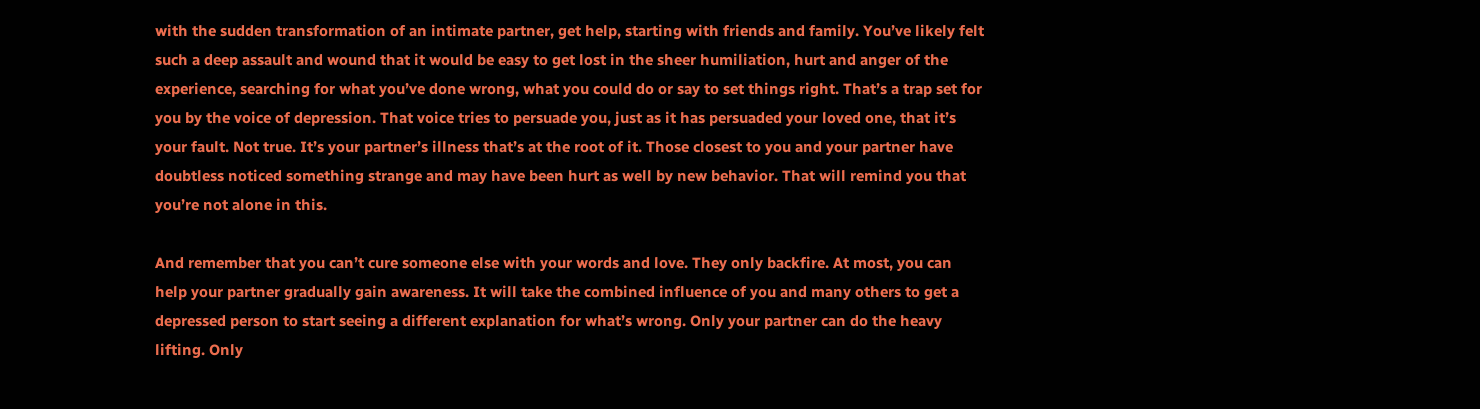with the sudden transformation of an intimate partner, get help, starting with friends and family. You’ve likely felt such a deep assault and wound that it would be easy to get lost in the sheer humiliation, hurt and anger of the experience, searching for what you’ve done wrong, what you could do or say to set things right. That’s a trap set for you by the voice of depression. That voice tries to persuade you, just as it has persuaded your loved one, that it’s your fault. Not true. It’s your partner’s illness that’s at the root of it. Those closest to you and your partner have doubtless noticed something strange and may have been hurt as well by new behavior. That will remind you that you’re not alone in this.

And remember that you can’t cure someone else with your words and love. They only backfire. At most, you can help your partner gradually gain awareness. It will take the combined influence of you and many others to get a depressed person to start seeing a different explanation for what’s wrong. Only your partner can do the heavy lifting. Only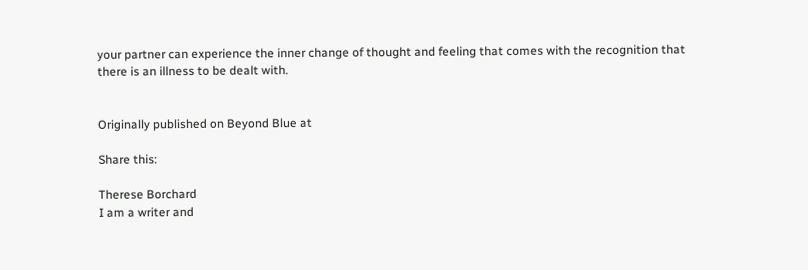your partner can experience the inner change of thought and feeling that comes with the recognition that there is an illness to be dealt with.


Originally published on Beyond Blue at

Share this:

Therese Borchard
I am a writer and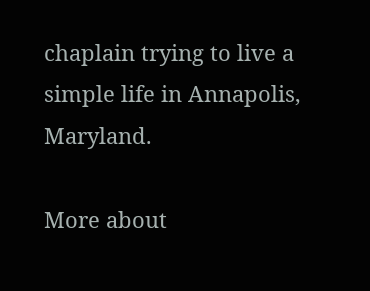chaplain trying to live a simple life in Annapolis, Maryland.

More about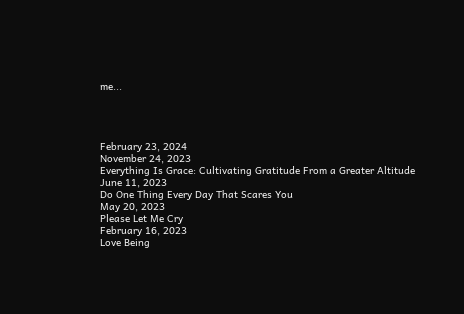me...




February 23, 2024
November 24, 2023
Everything Is Grace: Cultivating Gratitude From a Greater Altitude
June 11, 2023
Do One Thing Every Day That Scares You
May 20, 2023
Please Let Me Cry
February 16, 2023
Love Being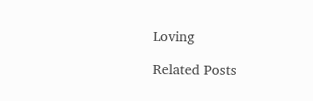Loving

Related Posts